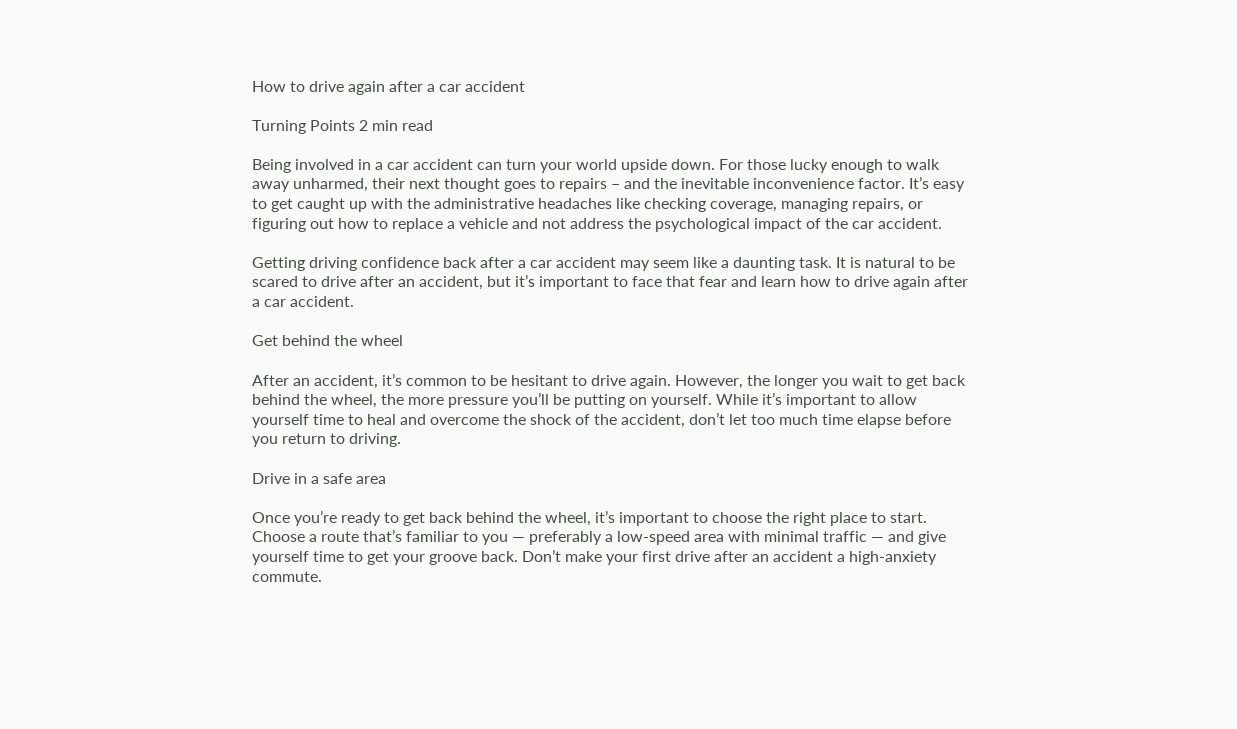How to drive again after a car accident

Turning Points 2 min read

Being involved in a car accident can turn your world upside down. For those lucky enough to walk away unharmed, their next thought goes to repairs – and the inevitable inconvenience factor. It’s easy to get caught up with the administrative headaches like checking coverage, managing repairs, or figuring out how to replace a vehicle and not address the psychological impact of the car accident.

Getting driving confidence back after a car accident may seem like a daunting task. It is natural to be scared to drive after an accident, but it’s important to face that fear and learn how to drive again after a car accident.

Get behind the wheel

After an accident, it’s common to be hesitant to drive again. However, the longer you wait to get back behind the wheel, the more pressure you’ll be putting on yourself. While it’s important to allow yourself time to heal and overcome the shock of the accident, don’t let too much time elapse before you return to driving.

Drive in a safe area

Once you’re ready to get back behind the wheel, it’s important to choose the right place to start. Choose a route that’s familiar to you — preferably a low-speed area with minimal traffic — and give yourself time to get your groove back. Don’t make your first drive after an accident a high-anxiety commute.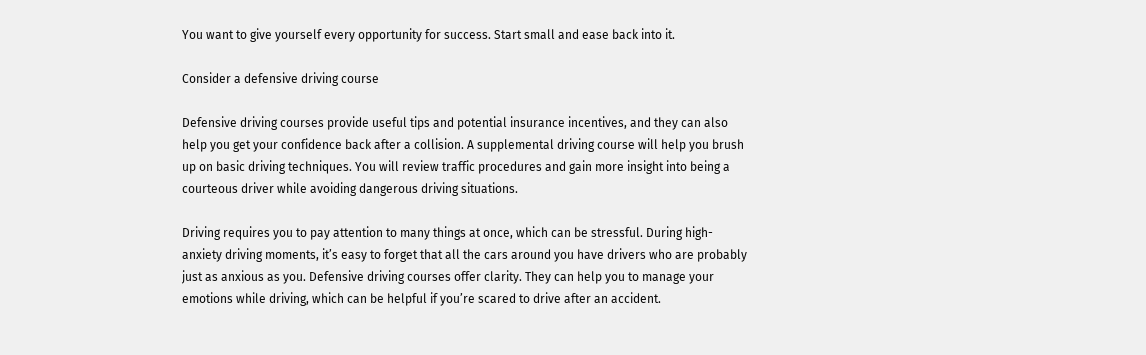You want to give yourself every opportunity for success. Start small and ease back into it.

Consider a defensive driving course

Defensive driving courses provide useful tips and potential insurance incentives, and they can also help you get your confidence back after a collision. A supplemental driving course will help you brush up on basic driving techniques. You will review traffic procedures and gain more insight into being a courteous driver while avoiding dangerous driving situations.

Driving requires you to pay attention to many things at once, which can be stressful. During high-anxiety driving moments, it’s easy to forget that all the cars around you have drivers who are probably just as anxious as you. Defensive driving courses offer clarity. They can help you to manage your emotions while driving, which can be helpful if you’re scared to drive after an accident.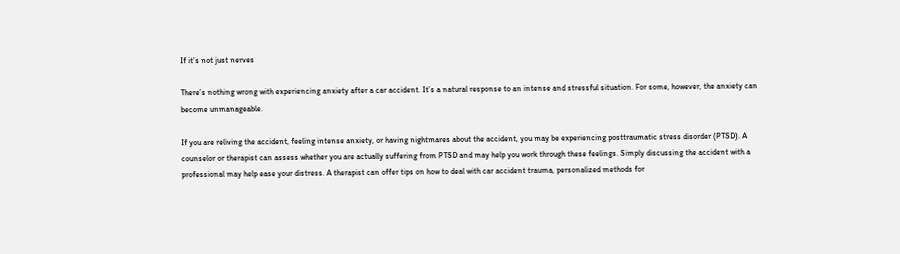If it’s not just nerves

There’s nothing wrong with experiencing anxiety after a car accident. It’s a natural response to an intense and stressful situation. For some, however, the anxiety can become unmanageable.

If you are reliving the accident, feeling intense anxiety, or having nightmares about the accident, you may be experiencing posttraumatic stress disorder (PTSD). A counselor or therapist can assess whether you are actually suffering from PTSD and may help you work through these feelings. Simply discussing the accident with a professional may help ease your distress. A therapist can offer tips on how to deal with car accident trauma, personalized methods for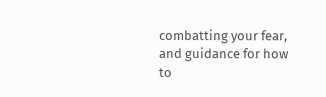combatting your fear, and guidance for how to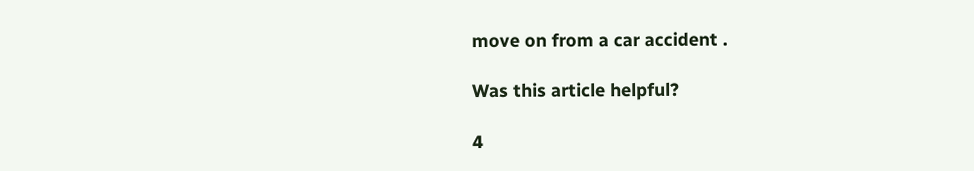move on from a car accident .

Was this article helpful?

4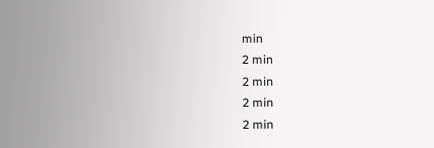min
2 min
2 min
2 min
2 min